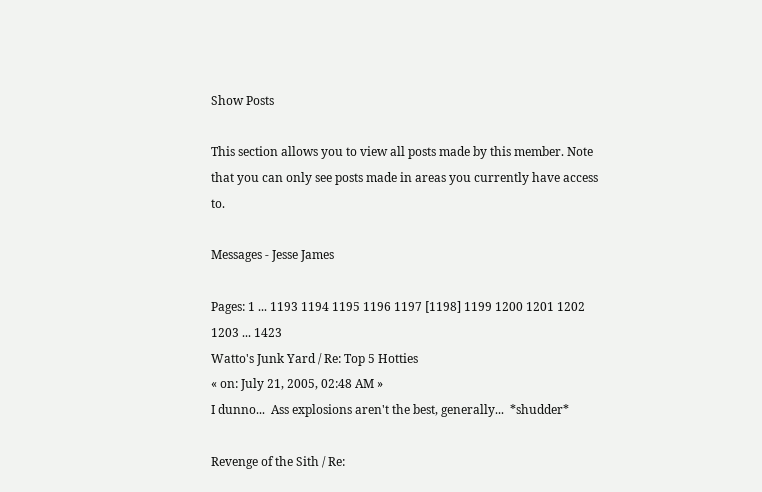Show Posts

This section allows you to view all posts made by this member. Note that you can only see posts made in areas you currently have access to.

Messages - Jesse James

Pages: 1 ... 1193 1194 1195 1196 1197 [1198] 1199 1200 1201 1202 1203 ... 1423
Watto's Junk Yard / Re: Top 5 Hotties
« on: July 21, 2005, 02:48 AM »
I dunno...  Ass explosions aren't the best, generally...  *shudder*

Revenge of the Sith / Re: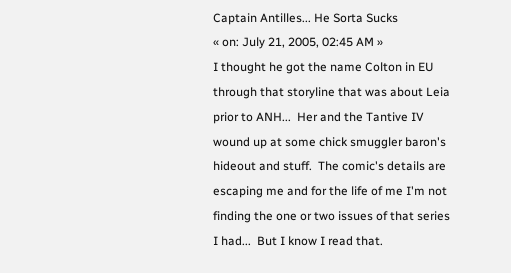Captain Antilles... He Sorta Sucks
« on: July 21, 2005, 02:45 AM »
I thought he got the name Colton in EU through that storyline that was about Leia prior to ANH...  Her and the Tantive IV wound up at some chick smuggler baron's hideout and stuff.  The comic's details are escaping me and for the life of me I'm not finding the one or two issues of that series I had...  But I know I read that.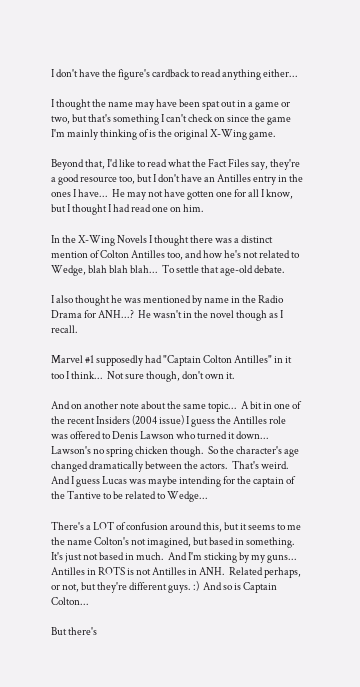I don't have the figure's cardback to read anything either...

I thought the name may have been spat out in a game or two, but that's something I can't check on since the game I'm mainly thinking of is the original X-Wing game.

Beyond that, I'd like to read what the Fact Files say, they're a good resource too, but I don't have an Antilles entry in the ones I have...  He may not have gotten one for all I know, but I thought I had read one on him.

In the X-Wing Novels I thought there was a distinct mention of Colton Antilles too, and how he's not related to Wedge, blah blah blah...  To settle that age-old debate.

I also thought he was mentioned by name in the Radio Drama for ANH...?  He wasn't in the novel though as I recall.

Marvel #1 supposedly had "Captain Colton Antilles" in it too I think...  Not sure though, don't own it.

And on another note about the same topic...  A bit in one of the recent Insiders (2004 issue) I guess the Antilles role was offered to Denis Lawson who turned it down...  Lawson's no spring chicken though.  So the character's age changed dramatically between the actors.  That's weird.  And I guess Lucas was maybe intending for the captain of the Tantive to be related to Wedge...

There's a LOT of confusion around this, but it seems to me the name Colton's not imagined, but based in something.  It's just not based in much.  And I'm sticking by my guns...  Antilles in ROTS is not Antilles in ANH.  Related perhaps, or not, but they're different guys. :)  And so is Captain Colton...

But there's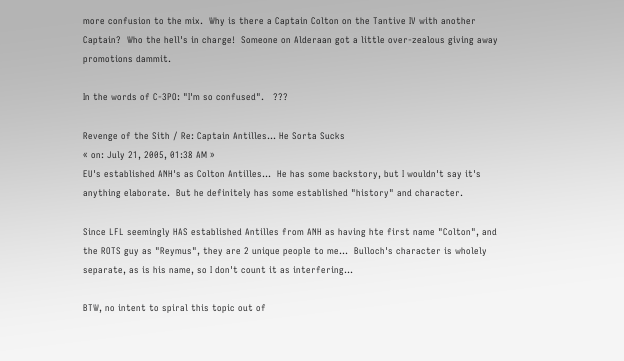more confusion to the mix.  Why is there a Captain Colton on the Tantive IV with another Captain?  Who the hell's in charge!  Someone on Alderaan got a little over-zealous giving away promotions dammit.

In the words of C-3PO: "I'm so confused".   ???

Revenge of the Sith / Re: Captain Antilles... He Sorta Sucks
« on: July 21, 2005, 01:38 AM »
EU's established ANH's as Colton Antilles...  He has some backstory, but I wouldn't say it's anything elaborate.  But he definitely has some established "history" and character.

Since LFL seemingly HAS established Antilles from ANH as having hte first name "Colton", and the ROTS guy as "Reymus", they are 2 unique people to me...  Bulloch's character is wholely separate, as is his name, so I don't count it as interfering...

BTW, no intent to spiral this topic out of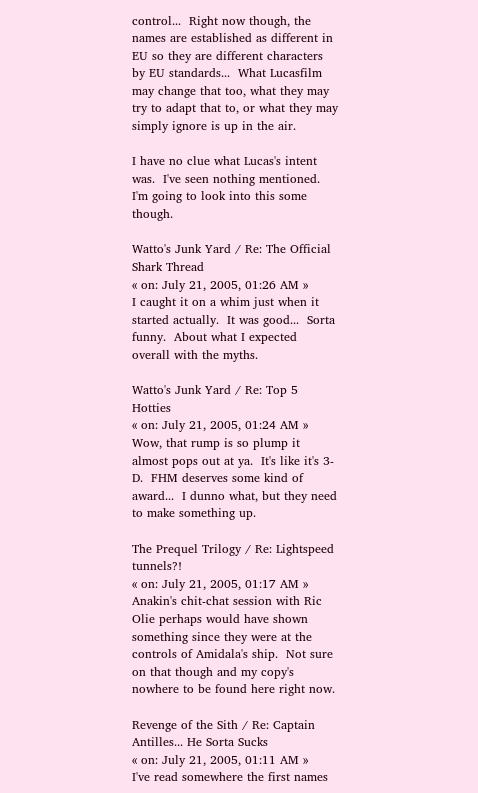control...  Right now though, the names are established as different in EU so they are different characters by EU standards...  What Lucasfilm may change that too, what they may try to adapt that to, or what they may simply ignore is up in the air.

I have no clue what Lucas's intent was.  I've seen nothing mentioned.  I'm going to look into this some though.

Watto's Junk Yard / Re: The Official Shark Thread
« on: July 21, 2005, 01:26 AM »
I caught it on a whim just when it started actually.  It was good...  Sorta funny.  About what I expected overall with the myths.

Watto's Junk Yard / Re: Top 5 Hotties
« on: July 21, 2005, 01:24 AM »
Wow, that rump is so plump it almost pops out at ya.  It's like it's 3-D.  FHM deserves some kind of award...  I dunno what, but they need to make something up.

The Prequel Trilogy / Re: Lightspeed tunnels?!
« on: July 21, 2005, 01:17 AM »
Anakin's chit-chat session with Ric Olie perhaps would have shown something since they were at the controls of Amidala's ship.  Not sure on that though and my copy's nowhere to be found here right now.

Revenge of the Sith / Re: Captain Antilles... He Sorta Sucks
« on: July 21, 2005, 01:11 AM »
I've read somewhere the first names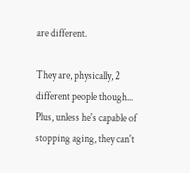are different.

They are, physically, 2 different people though...  Plus, unless he's capable of stopping aging, they can't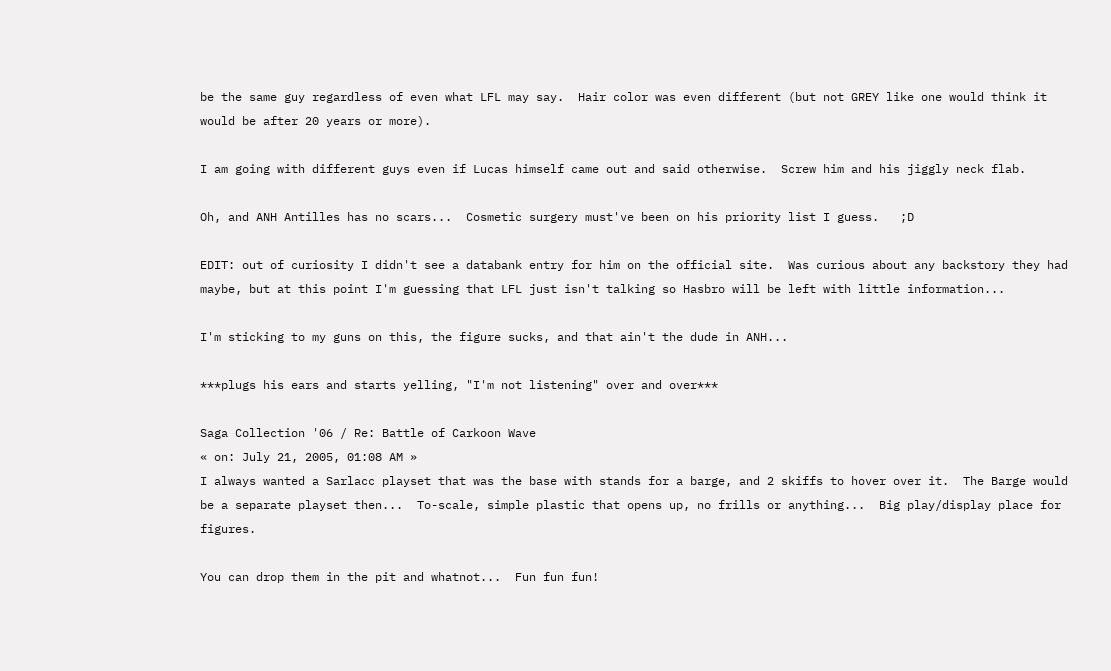be the same guy regardless of even what LFL may say.  Hair color was even different (but not GREY like one would think it would be after 20 years or more).

I am going with different guys even if Lucas himself came out and said otherwise.  Screw him and his jiggly neck flab.

Oh, and ANH Antilles has no scars...  Cosmetic surgery must've been on his priority list I guess.   ;D

EDIT: out of curiosity I didn't see a databank entry for him on the official site.  Was curious about any backstory they had maybe, but at this point I'm guessing that LFL just isn't talking so Hasbro will be left with little information...

I'm sticking to my guns on this, the figure sucks, and that ain't the dude in ANH...

***plugs his ears and starts yelling, "I'm not listening" over and over***

Saga Collection '06 / Re: Battle of Carkoon Wave
« on: July 21, 2005, 01:08 AM »
I always wanted a Sarlacc playset that was the base with stands for a barge, and 2 skiffs to hover over it.  The Barge would be a separate playset then...  To-scale, simple plastic that opens up, no frills or anything...  Big play/display place for figures.

You can drop them in the pit and whatnot...  Fun fun fun!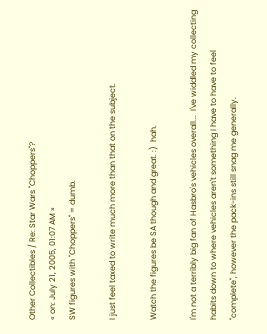Other Collectibles / Re: Star Wars "Choppers"?
« on: July 21, 2005, 01:07 AM »
SW figures with "Choppers" = dumb.

I just feel taxed to write much more than that on the subject.

Watch the figures be SA though and great. :)  hah.

I'm not a terribly big fan of Hasbro's vehicles overall...  I've widdled my collecting habits down to where vehicles aren't something I have to have to feel "complete", however the pack-ins still snag me generally.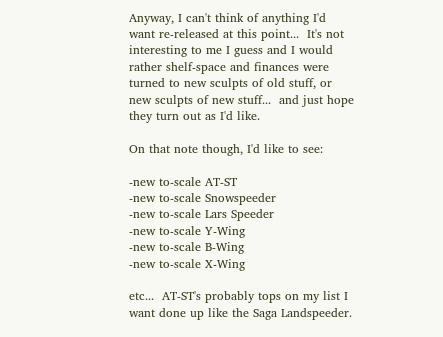Anyway, I can't think of anything I'd want re-released at this point...  It's not interesting to me I guess and I would rather shelf-space and finances were turned to new sculpts of old stuff, or new sculpts of new stuff...  and just hope they turn out as I'd like.

On that note though, I'd like to see:

-new to-scale AT-ST
-new to-scale Snowspeeder
-new to-scale Lars Speeder
-new to-scale Y-Wing
-new to-scale B-Wing
-new to-scale X-Wing

etc...  AT-ST's probably tops on my list I want done up like the Saga Landspeeder.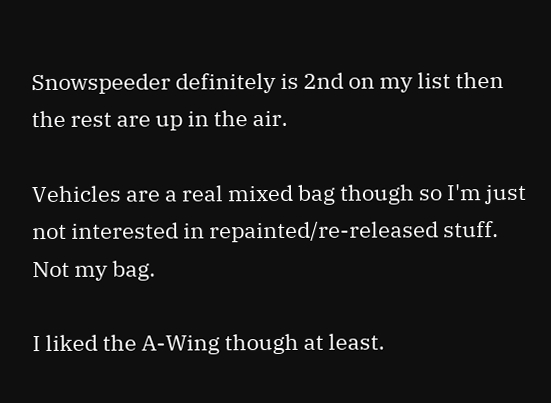Snowspeeder definitely is 2nd on my list then the rest are up in the air.

Vehicles are a real mixed bag though so I'm just not interested in repainted/re-released stuff.  Not my bag.

I liked the A-Wing though at least.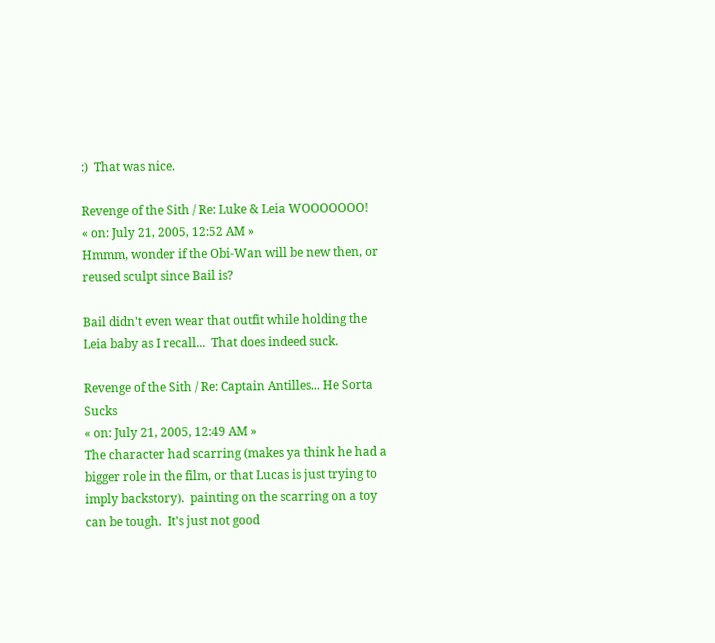:)  That was nice.

Revenge of the Sith / Re: Luke & Leia WOOOOOOO!
« on: July 21, 2005, 12:52 AM »
Hmmm, wonder if the Obi-Wan will be new then, or reused sculpt since Bail is?

Bail didn't even wear that outfit while holding the Leia baby as I recall...  That does indeed suck.

Revenge of the Sith / Re: Captain Antilles... He Sorta Sucks
« on: July 21, 2005, 12:49 AM »
The character had scarring (makes ya think he had a bigger role in the film, or that Lucas is just trying to imply backstory).  painting on the scarring on a toy can be tough.  It's just not good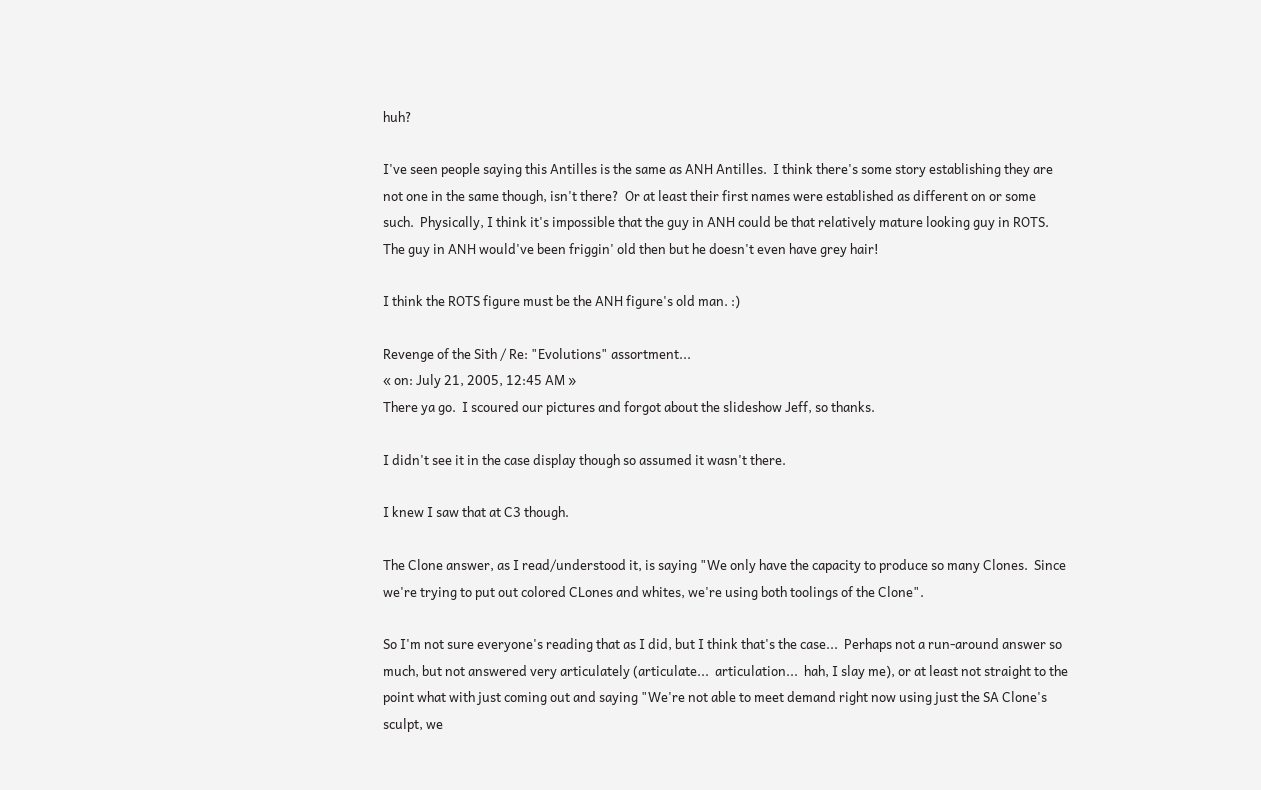huh?

I've seen people saying this Antilles is the same as ANH Antilles.  I think there's some story establishing they are not one in the same though, isn't there?  Or at least their first names were established as different on or some such.  Physically, I think it's impossible that the guy in ANH could be that relatively mature looking guy in ROTS.  The guy in ANH would've been friggin' old then but he doesn't even have grey hair!

I think the ROTS figure must be the ANH figure's old man. :)

Revenge of the Sith / Re: "Evolutions" assortment...
« on: July 21, 2005, 12:45 AM »
There ya go.  I scoured our pictures and forgot about the slideshow Jeff, so thanks.

I didn't see it in the case display though so assumed it wasn't there.

I knew I saw that at C3 though.

The Clone answer, as I read/understood it, is saying "We only have the capacity to produce so many Clones.  Since we're trying to put out colored CLones and whites, we're using both toolings of the Clone".

So I'm not sure everyone's reading that as I did, but I think that's the case...  Perhaps not a run-around answer so much, but not answered very articulately (articulate...  articulation...  hah, I slay me), or at least not straight to the point what with just coming out and saying "We're not able to meet demand right now using just the SA Clone's sculpt, we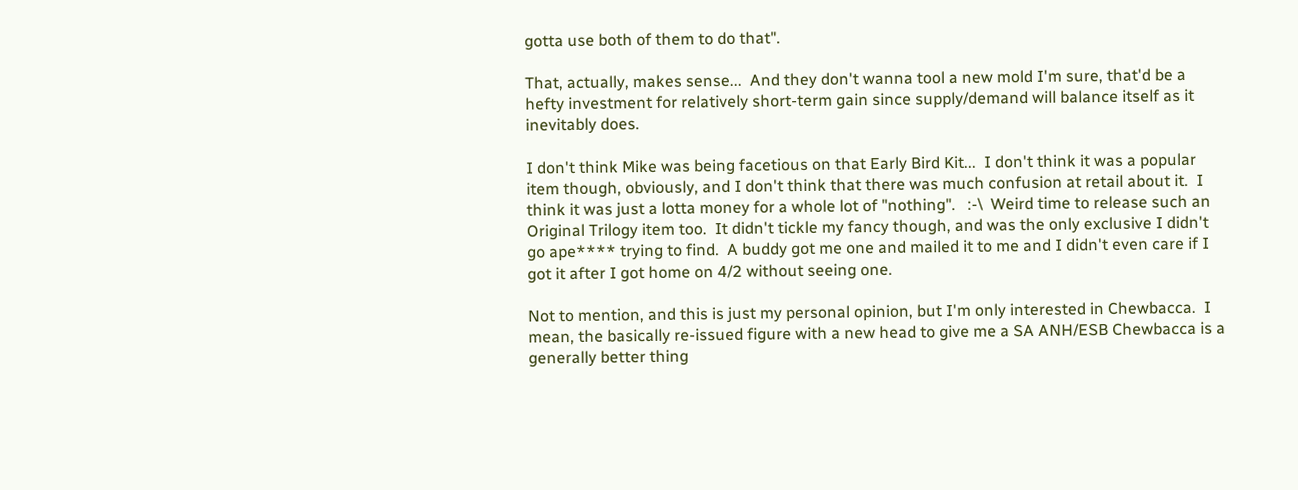gotta use both of them to do that".

That, actually, makes sense...  And they don't wanna tool a new mold I'm sure, that'd be a hefty investment for relatively short-term gain since supply/demand will balance itself as it inevitably does.

I don't think Mike was being facetious on that Early Bird Kit...  I don't think it was a popular item though, obviously, and I don't think that there was much confusion at retail about it.  I think it was just a lotta money for a whole lot of "nothing".   :-\  Weird time to release such an Original Trilogy item too.  It didn't tickle my fancy though, and was the only exclusive I didn't go ape**** trying to find.  A buddy got me one and mailed it to me and I didn't even care if I got it after I got home on 4/2 without seeing one.

Not to mention, and this is just my personal opinion, but I'm only interested in Chewbacca.  I mean, the basically re-issued figure with a new head to give me a SA ANH/ESB Chewbacca is a generally better thing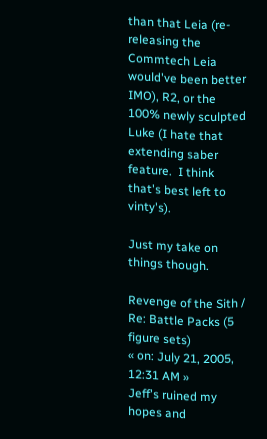than that Leia (re-releasing the Commtech Leia would've been better IMO), R2, or the 100% newly sculpted Luke (I hate that extending saber feature.  I think that's best left to vinty's).

Just my take on things though.

Revenge of the Sith / Re: Battle Packs (5 figure sets)
« on: July 21, 2005, 12:31 AM »
Jeff's ruined my hopes and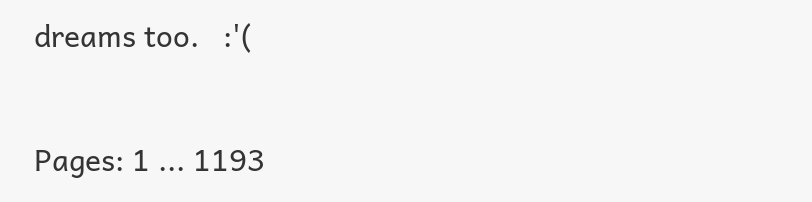dreams too.   :'(

Pages: 1 ... 1193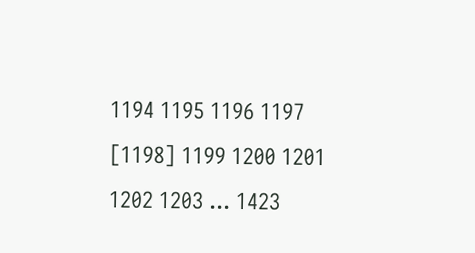1194 1195 1196 1197 [1198] 1199 1200 1201 1202 1203 ... 1423